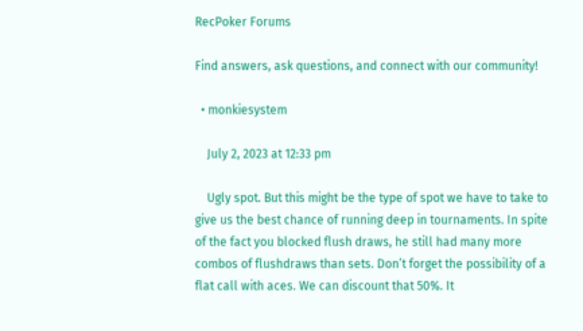RecPoker Forums

Find answers, ask questions, and connect with our community!

  • monkiesystem

    July 2, 2023 at 12:33 pm

    Ugly spot. But this might be the type of spot we have to take to give us the best chance of running deep in tournaments. In spite of the fact you blocked flush draws, he still had many more combos of flushdraws than sets. Don’t forget the possibility of a flat call with aces. We can discount that 50%. It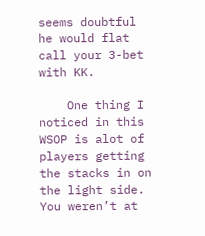seems doubtful he would flat call your 3-bet with KK.

    One thing I noticed in this WSOP is alot of players getting the stacks in on the light side. You weren’t at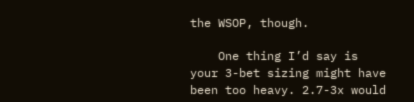the WSOP, though.

    One thing I’d say is your 3-bet sizing might have been too heavy. 2.7-3x would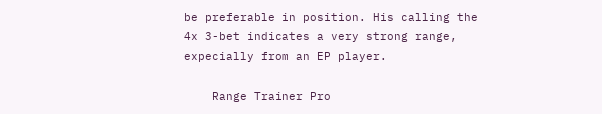be preferable in position. His calling the 4x 3-bet indicates a very strong range, expecially from an EP player.

    Range Trainer Pro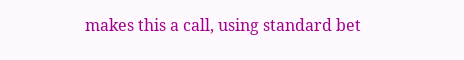makes this a call, using standard bet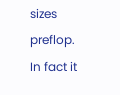sizes preflop. In fact it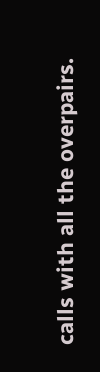calls with all the overpairs.